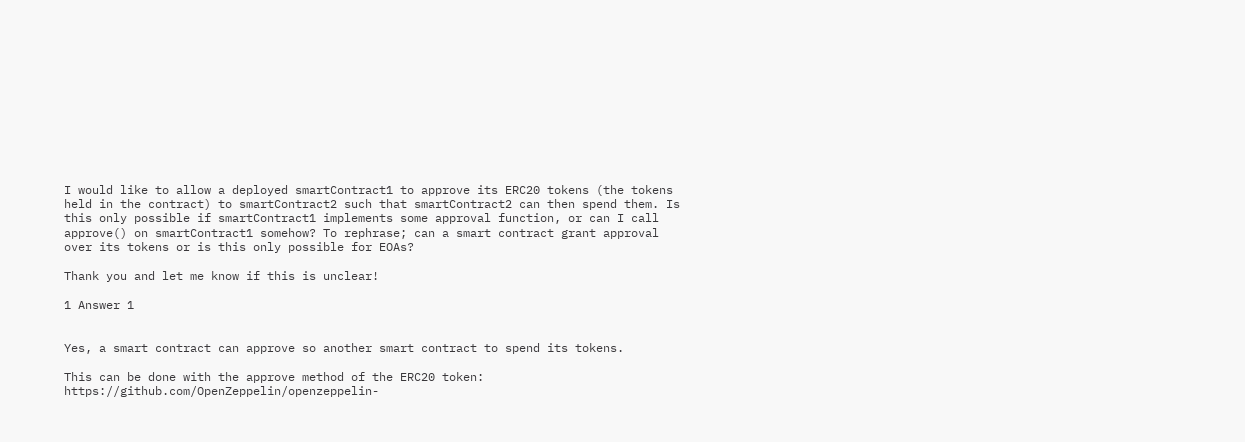I would like to allow a deployed smartContract1 to approve its ERC20 tokens (the tokens held in the contract) to smartContract2 such that smartContract2 can then spend them. Is this only possible if smartContract1 implements some approval function, or can I call approve() on smartContract1 somehow? To rephrase; can a smart contract grant approval over its tokens or is this only possible for EOAs?

Thank you and let me know if this is unclear!

1 Answer 1


Yes, a smart contract can approve so another smart contract to spend its tokens.

This can be done with the approve method of the ERC20 token: https://github.com/OpenZeppelin/openzeppelin-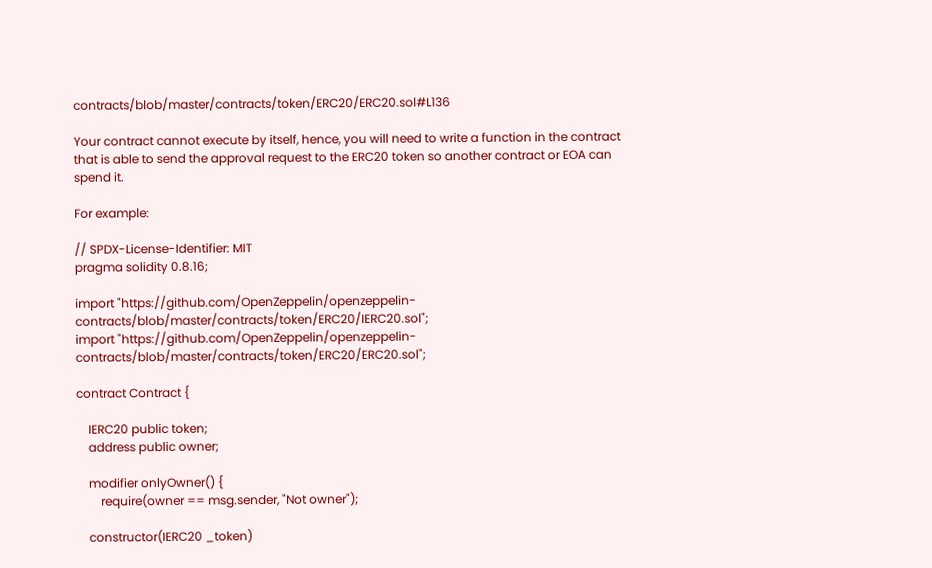contracts/blob/master/contracts/token/ERC20/ERC20.sol#L136

Your contract cannot execute by itself, hence, you will need to write a function in the contract that is able to send the approval request to the ERC20 token so another contract or EOA can spend it.

For example:

// SPDX-License-Identifier: MIT
pragma solidity 0.8.16;

import "https://github.com/OpenZeppelin/openzeppelin-contracts/blob/master/contracts/token/ERC20/IERC20.sol";
import "https://github.com/OpenZeppelin/openzeppelin-contracts/blob/master/contracts/token/ERC20/ERC20.sol";

contract Contract {

    IERC20 public token;
    address public owner;

    modifier onlyOwner() {
        require(owner == msg.sender, "Not owner");

    constructor(IERC20 _token)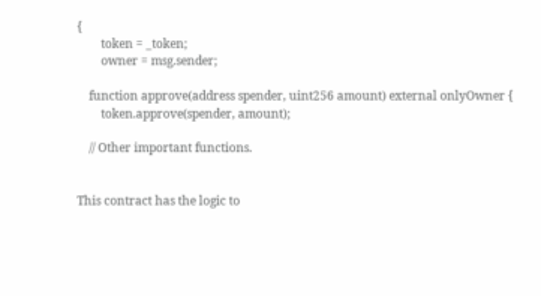{
        token = _token;
        owner = msg.sender;

    function approve(address spender, uint256 amount) external onlyOwner {
        token.approve(spender, amount);

    // Other important functions.


This contract has the logic to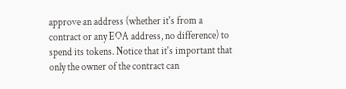approve an address (whether it's from a contract or any EOA address, no difference) to spend its tokens. Notice that it's important that only the owner of the contract can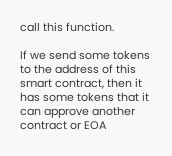call this function.

If we send some tokens to the address of this smart contract, then it has some tokens that it can approve another contract or EOA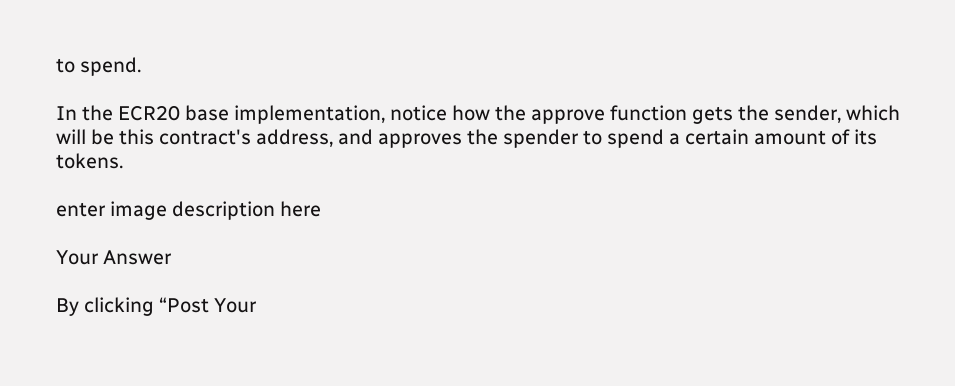to spend.

In the ECR20 base implementation, notice how the approve function gets the sender, which will be this contract's address, and approves the spender to spend a certain amount of its tokens.

enter image description here

Your Answer

By clicking “Post Your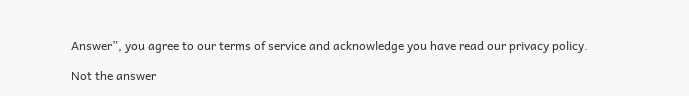Answer”, you agree to our terms of service and acknowledge you have read our privacy policy.

Not the answer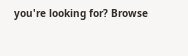you're looking for? Browse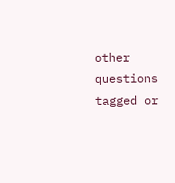other questions tagged or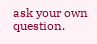ask your own question.